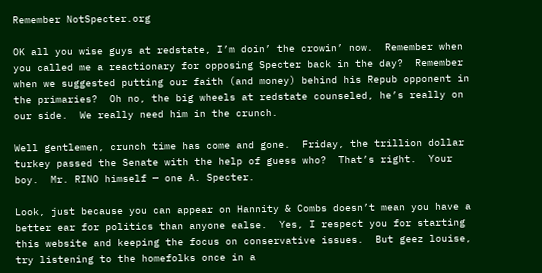Remember NotSpecter.org

OK all you wise guys at redstate, I’m doin’ the crowin’ now.  Remember when you called me a reactionary for opposing Specter back in the day?  Remember when we suggested putting our faith (and money) behind his Repub opponent in the primaries?  Oh no, the big wheels at redstate counseled, he’s really on our side.  We really need him in the crunch.

Well gentlemen, crunch time has come and gone.  Friday, the trillion dollar turkey passed the Senate with the help of guess who?  That’s right.  Your boy.  Mr. RINO himself — one A. Specter.

Look, just because you can appear on Hannity & Combs doesn’t mean you have a better ear for politics than anyone ealse.  Yes, I respect you for starting this website and keeping the focus on conservative issues.  But geez louise, try listening to the homefolks once in a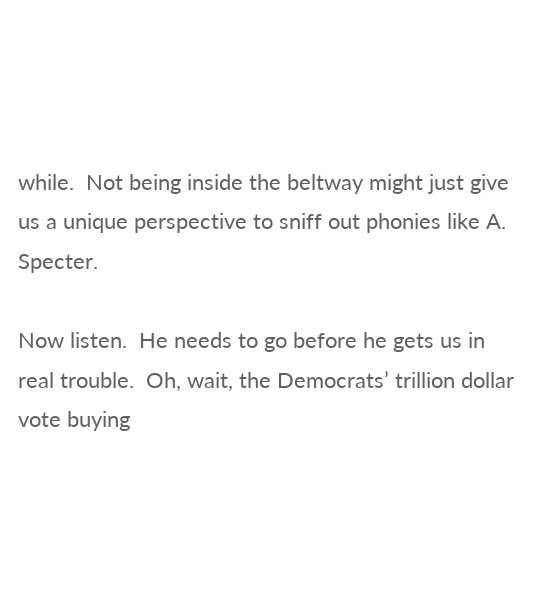while.  Not being inside the beltway might just give us a unique perspective to sniff out phonies like A. Specter.

Now listen.  He needs to go before he gets us in real trouble.  Oh, wait, the Democrats’ trillion dollar vote buying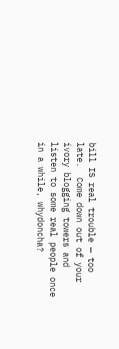bill IS real trouble — too late.  Come down out of your ivory blogging towers and listen to some real people once in a while, whydoncha?